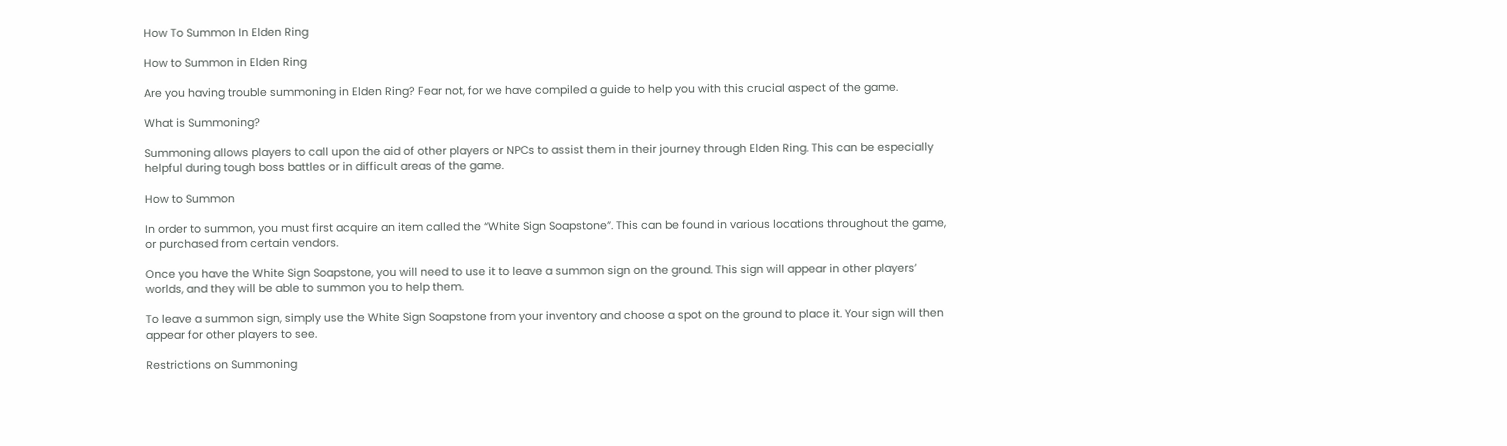How To Summon In Elden Ring

How to Summon in Elden Ring

Are you having trouble summoning in Elden Ring? Fear not, for we have compiled a guide to help you with this crucial aspect of the game.

What is Summoning?

Summoning allows players to call upon the aid of other players or NPCs to assist them in their journey through Elden Ring. This can be especially helpful during tough boss battles or in difficult areas of the game.

How to Summon

In order to summon, you must first acquire an item called the “White Sign Soapstone”. This can be found in various locations throughout the game, or purchased from certain vendors.

Once you have the White Sign Soapstone, you will need to use it to leave a summon sign on the ground. This sign will appear in other players’ worlds, and they will be able to summon you to help them.

To leave a summon sign, simply use the White Sign Soapstone from your inventory and choose a spot on the ground to place it. Your sign will then appear for other players to see.

Restrictions on Summoning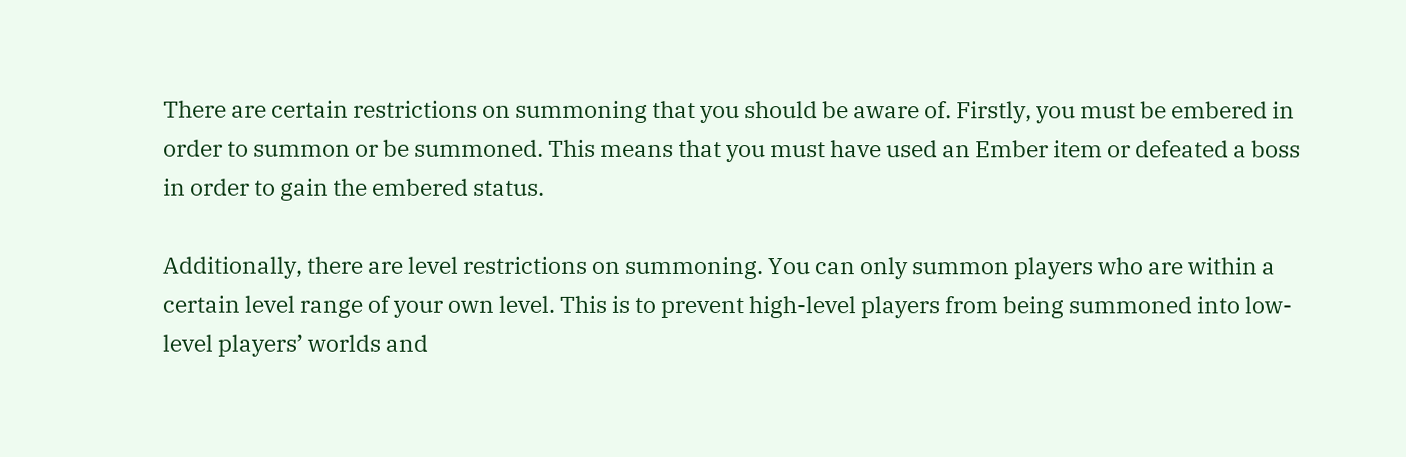There are certain restrictions on summoning that you should be aware of. Firstly, you must be embered in order to summon or be summoned. This means that you must have used an Ember item or defeated a boss in order to gain the embered status.

Additionally, there are level restrictions on summoning. You can only summon players who are within a certain level range of your own level. This is to prevent high-level players from being summoned into low-level players’ worlds and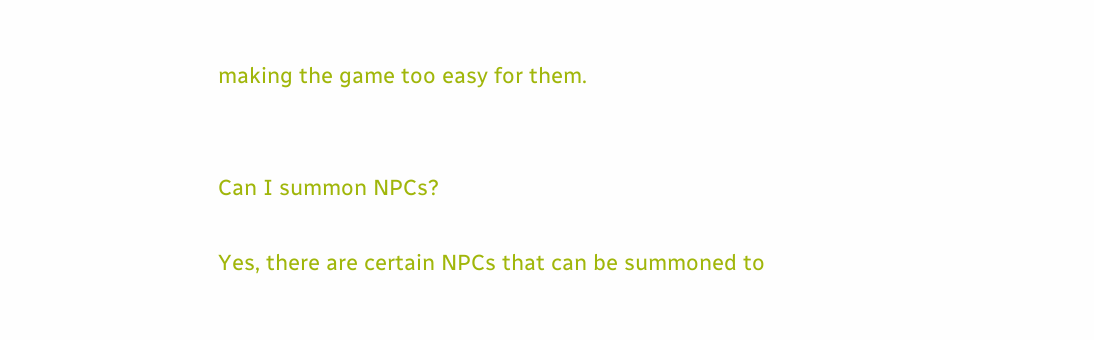making the game too easy for them.


Can I summon NPCs?

Yes, there are certain NPCs that can be summoned to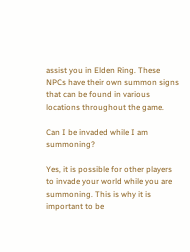assist you in Elden Ring. These NPCs have their own summon signs that can be found in various locations throughout the game.

Can I be invaded while I am summoning?

Yes, it is possible for other players to invade your world while you are summoning. This is why it is important to be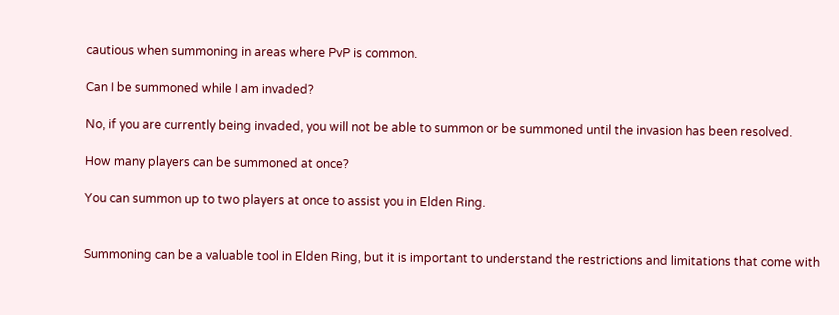cautious when summoning in areas where PvP is common.

Can I be summoned while I am invaded?

No, if you are currently being invaded, you will not be able to summon or be summoned until the invasion has been resolved.

How many players can be summoned at once?

You can summon up to two players at once to assist you in Elden Ring.


Summoning can be a valuable tool in Elden Ring, but it is important to understand the restrictions and limitations that come with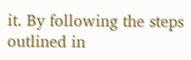it. By following the steps outlined in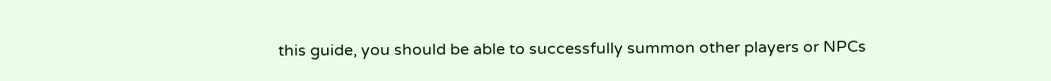this guide, you should be able to successfully summon other players or NPCs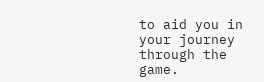to aid you in your journey through the game.